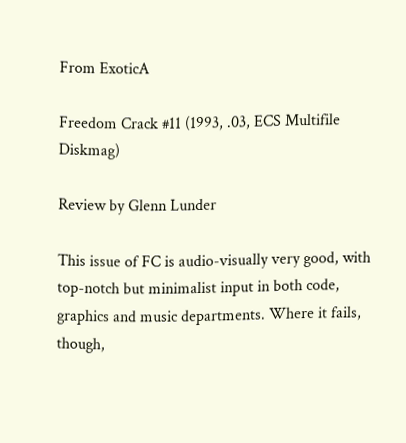From ExoticA

Freedom Crack #11 (1993, .03, ECS Multifile Diskmag)

Review by Glenn Lunder

This issue of FC is audio-visually very good, with top-notch but minimalist input in both code, graphics and music departments. Where it fails, though,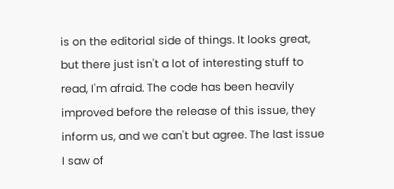is on the editorial side of things. It looks great, but there just isn't a lot of interesting stuff to read, I'm afraid. The code has been heavily improved before the release of this issue, they inform us, and we can't but agree. The last issue I saw of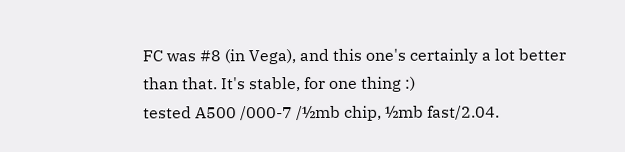FC was #8 (in Vega), and this one's certainly a lot better than that. It's stable, for one thing :)
tested A500 /000-7 /½mb chip, ½mb fast/2.04.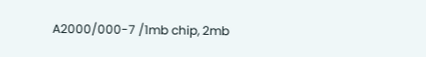A2000/000-7 /1mb chip, 2mb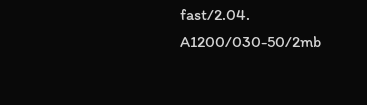fast/2.04. A1200/030-50/2mb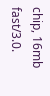chip, 16mb fast/3.0.